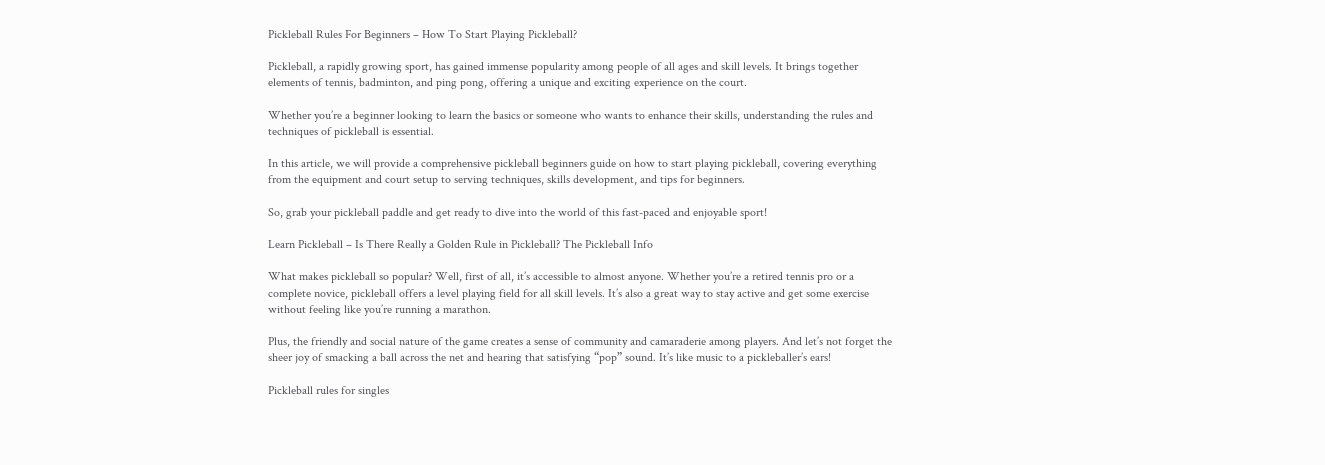Pickleball Rules For Beginners – How To Start Playing Pickleball?

Pickleball, a rapidly growing sport, has gained immense popularity among people of all ages and skill levels. It brings together elements of tennis, badminton, and ping pong, offering a unique and exciting experience on the court.

Whether you’re a beginner looking to learn the basics or someone who wants to enhance their skills, understanding the rules and techniques of pickleball is essential.

In this article, we will provide a comprehensive pickleball beginners guide on how to start playing pickleball, covering everything from the equipment and court setup to serving techniques, skills development, and tips for beginners.

So, grab your pickleball paddle and get ready to dive into the world of this fast-paced and enjoyable sport!

Learn Pickleball – Is There Really a Golden Rule in Pickleball? The Pickleball Info

What makes pickleball so popular? Well, first of all, it’s accessible to almost anyone. Whether you’re a retired tennis pro or a complete novice, pickleball offers a level playing field for all skill levels. It’s also a great way to stay active and get some exercise without feeling like you’re running a marathon.

Plus, the friendly and social nature of the game creates a sense of community and camaraderie among players. And let’s not forget the sheer joy of smacking a ball across the net and hearing that satisfying “pop” sound. It’s like music to a pickleballer’s ears!

Pickleball rules for singles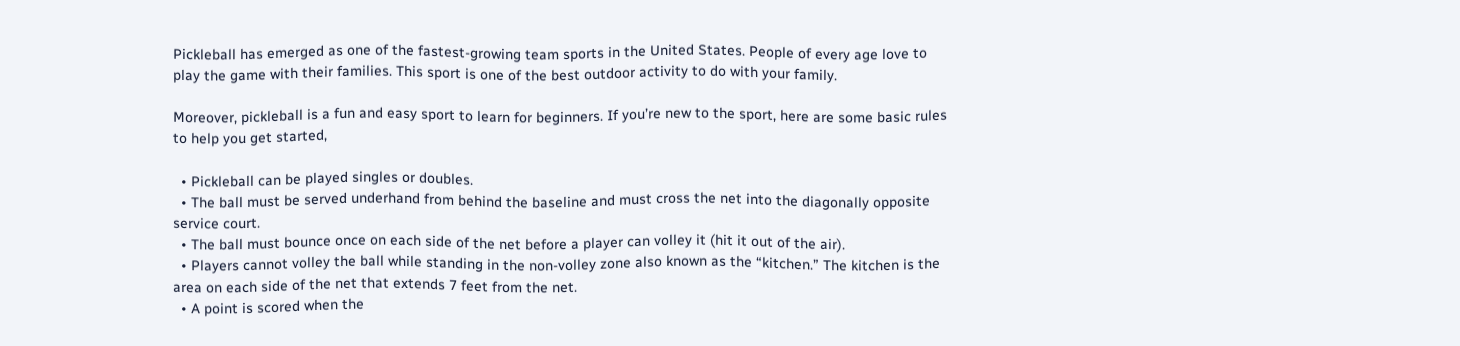Pickleball has emerged as one of the fastest-growing team sports in the United States. People of every age love to play the game with their families. This sport is one of the best outdoor activity to do with your family.

Moreover, pickleball is a fun and easy sport to learn for beginners. If you’re new to the sport, here are some basic rules to help you get started,

  • Pickleball can be played singles or doubles.
  • The ball must be served underhand from behind the baseline and must cross the net into the diagonally opposite service court.
  • The ball must bounce once on each side of the net before a player can volley it (hit it out of the air).
  • Players cannot volley the ball while standing in the non-volley zone also known as the “kitchen.” The kitchen is the area on each side of the net that extends 7 feet from the net.
  • A point is scored when the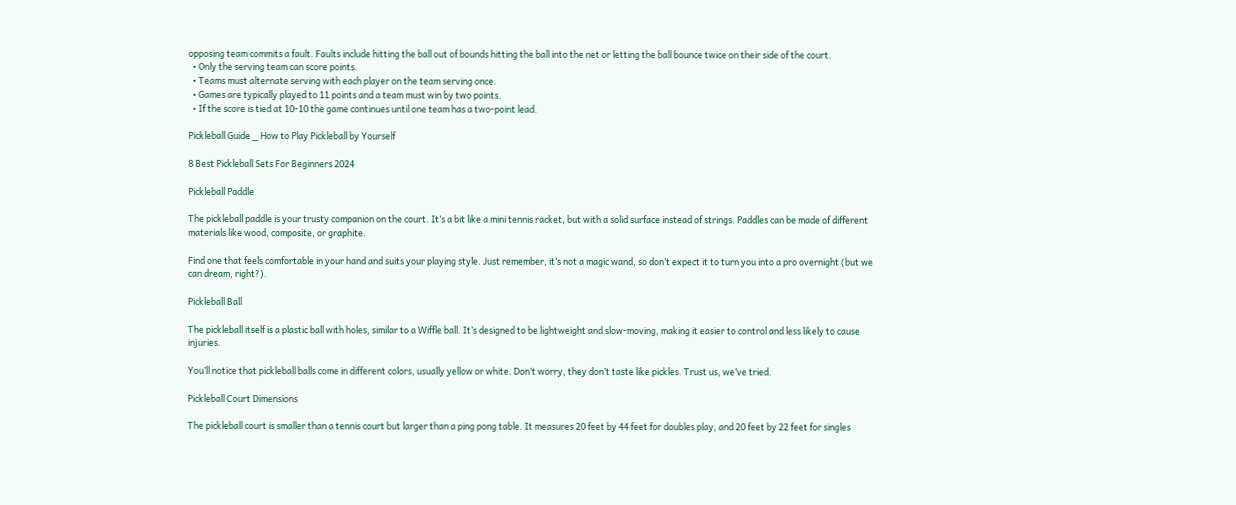opposing team commits a fault. Faults include hitting the ball out of bounds hitting the ball into the net or letting the ball bounce twice on their side of the court.
  • Only the serving team can score points.
  • Teams must alternate serving with each player on the team serving once.
  • Games are typically played to 11 points and a team must win by two points.
  • If the score is tied at 10-10 the game continues until one team has a two-point lead.

Pickleball Guide _ How to Play Pickleball by Yourself

8 Best Pickleball Sets For Beginners 2024

Pickleball Paddle

The pickleball paddle is your trusty companion on the court. It’s a bit like a mini tennis racket, but with a solid surface instead of strings. Paddles can be made of different materials like wood, composite, or graphite.

Find one that feels comfortable in your hand and suits your playing style. Just remember, it’s not a magic wand, so don’t expect it to turn you into a pro overnight (but we can dream, right?).

Pickleball Ball

The pickleball itself is a plastic ball with holes, similar to a Wiffle ball. It’s designed to be lightweight and slow-moving, making it easier to control and less likely to cause injuries.

You’ll notice that pickleball balls come in different colors, usually yellow or white. Don’t worry, they don’t taste like pickles. Trust us, we’ve tried.

Pickleball Court Dimensions

The pickleball court is smaller than a tennis court but larger than a ping pong table. It measures 20 feet by 44 feet for doubles play, and 20 feet by 22 feet for singles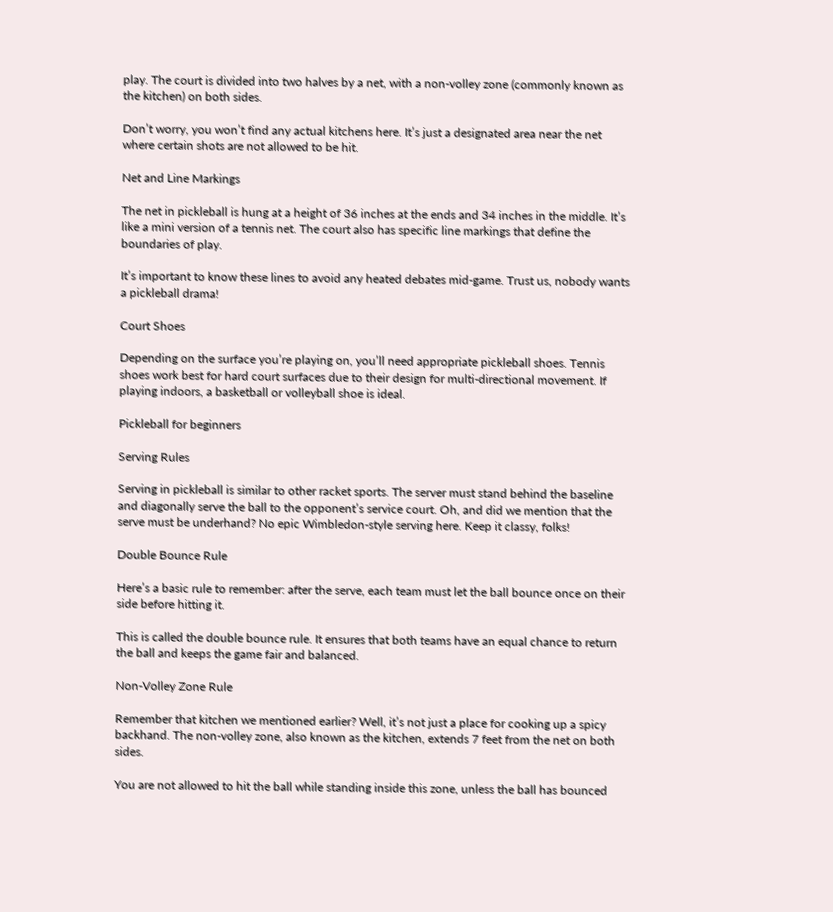play. The court is divided into two halves by a net, with a non-volley zone (commonly known as the kitchen) on both sides.

Don’t worry, you won’t find any actual kitchens here. It’s just a designated area near the net where certain shots are not allowed to be hit.

Net and Line Markings

The net in pickleball is hung at a height of 36 inches at the ends and 34 inches in the middle. It’s like a mini version of a tennis net. The court also has specific line markings that define the boundaries of play.

It’s important to know these lines to avoid any heated debates mid-game. Trust us, nobody wants a pickleball drama!

Court Shoes

Depending on the surface you’re playing on, you’ll need appropriate pickleball shoes. Tennis shoes work best for hard court surfaces due to their design for multi-directional movement. If playing indoors, a basketball or volleyball shoe is ideal.

Pickleball for beginners

Serving Rules

Serving in pickleball is similar to other racket sports. The server must stand behind the baseline and diagonally serve the ball to the opponent’s service court. Oh, and did we mention that the serve must be underhand? No epic Wimbledon-style serving here. Keep it classy, folks!

Double Bounce Rule

Here’s a basic rule to remember: after the serve, each team must let the ball bounce once on their side before hitting it.

This is called the double bounce rule. It ensures that both teams have an equal chance to return the ball and keeps the game fair and balanced.

Non-Volley Zone Rule

Remember that kitchen we mentioned earlier? Well, it’s not just a place for cooking up a spicy backhand. The non-volley zone, also known as the kitchen, extends 7 feet from the net on both sides.

You are not allowed to hit the ball while standing inside this zone, unless the ball has bounced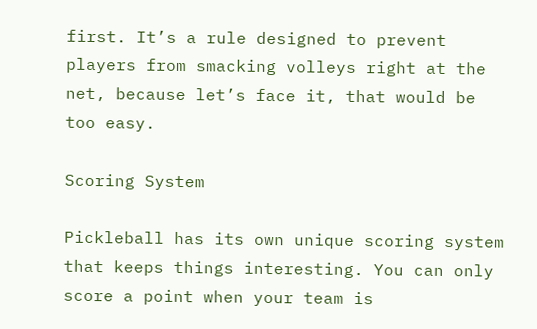first. It’s a rule designed to prevent players from smacking volleys right at the net, because let’s face it, that would be too easy.

Scoring System

Pickleball has its own unique scoring system that keeps things interesting. You can only score a point when your team is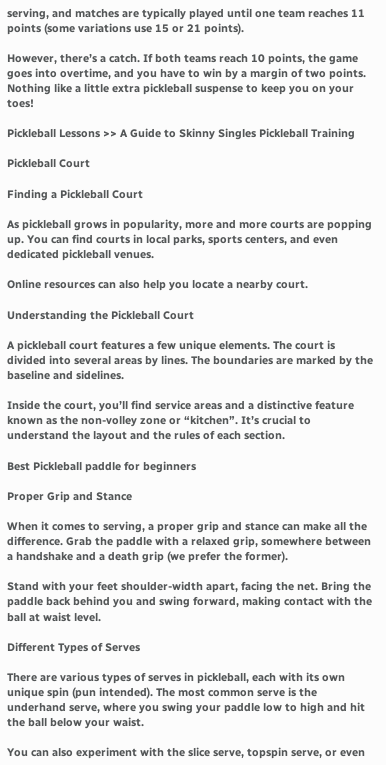serving, and matches are typically played until one team reaches 11 points (some variations use 15 or 21 points).

However, there’s a catch. If both teams reach 10 points, the game goes into overtime, and you have to win by a margin of two points. Nothing like a little extra pickleball suspense to keep you on your toes!

Pickleball Lessons >> A Guide to Skinny Singles Pickleball Training

Pickleball Court

Finding a Pickleball Court

As pickleball grows in popularity, more and more courts are popping up. You can find courts in local parks, sports centers, and even dedicated pickleball venues.

Online resources can also help you locate a nearby court.

Understanding the Pickleball Court

A pickleball court features a few unique elements. The court is divided into several areas by lines. The boundaries are marked by the baseline and sidelines.

Inside the court, you’ll find service areas and a distinctive feature known as the non-volley zone or “kitchen”. It’s crucial to understand the layout and the rules of each section.

Best Pickleball paddle for beginners

Proper Grip and Stance

When it comes to serving, a proper grip and stance can make all the difference. Grab the paddle with a relaxed grip, somewhere between a handshake and a death grip (we prefer the former).

Stand with your feet shoulder-width apart, facing the net. Bring the paddle back behind you and swing forward, making contact with the ball at waist level.

Different Types of Serves

There are various types of serves in pickleball, each with its own unique spin (pun intended). The most common serve is the underhand serve, where you swing your paddle low to high and hit the ball below your waist.

You can also experiment with the slice serve, topspin serve, or even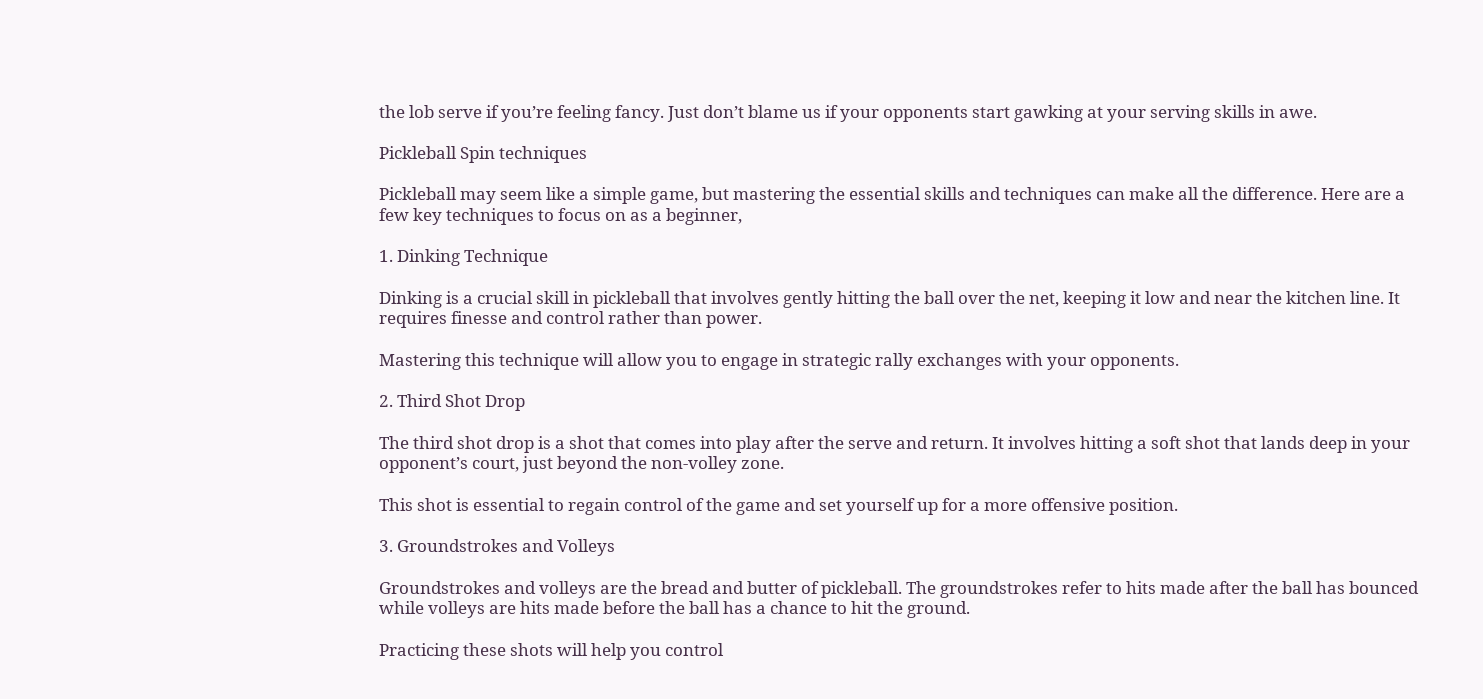the lob serve if you’re feeling fancy. Just don’t blame us if your opponents start gawking at your serving skills in awe.

Pickleball Spin techniques

Pickleball may seem like a simple game, but mastering the essential skills and techniques can make all the difference. Here are a few key techniques to focus on as a beginner,

1. Dinking Technique

Dinking is a crucial skill in pickleball that involves gently hitting the ball over the net, keeping it low and near the kitchen line. It requires finesse and control rather than power.

Mastering this technique will allow you to engage in strategic rally exchanges with your opponents.

2. Third Shot Drop

The third shot drop is a shot that comes into play after the serve and return. It involves hitting a soft shot that lands deep in your opponent’s court, just beyond the non-volley zone.

This shot is essential to regain control of the game and set yourself up for a more offensive position.

3. Groundstrokes and Volleys

Groundstrokes and volleys are the bread and butter of pickleball. The groundstrokes refer to hits made after the ball has bounced while volleys are hits made before the ball has a chance to hit the ground.

Practicing these shots will help you control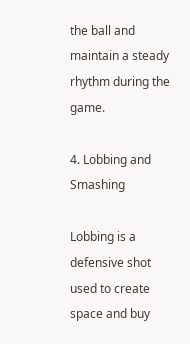the ball and maintain a steady rhythm during the game.

4. Lobbing and Smashing

Lobbing is a defensive shot used to create space and buy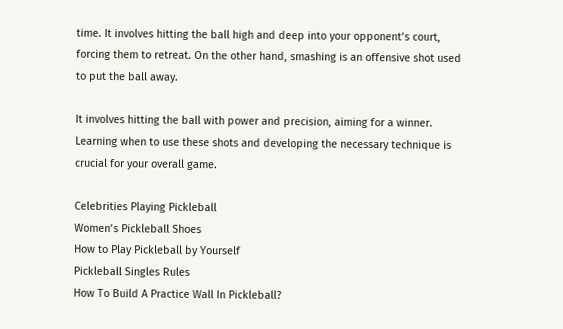time. It involves hitting the ball high and deep into your opponent’s court, forcing them to retreat. On the other hand, smashing is an offensive shot used to put the ball away.

It involves hitting the ball with power and precision, aiming for a winner. Learning when to use these shots and developing the necessary technique is crucial for your overall game.

Celebrities Playing Pickleball
Women’s Pickleball Shoes
How to Play Pickleball by Yourself
Pickleball Singles Rules
How To Build A Practice Wall In Pickleball?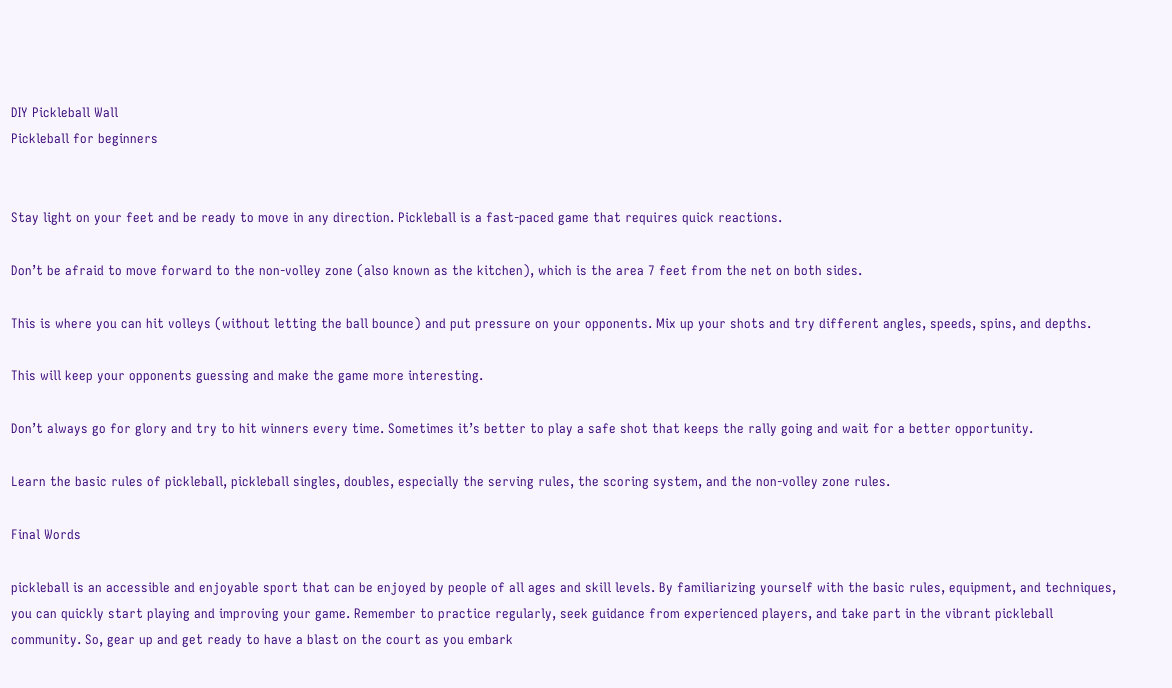DIY Pickleball Wall
Pickleball for beginners


Stay light on your feet and be ready to move in any direction. Pickleball is a fast-paced game that requires quick reactions.

Don’t be afraid to move forward to the non-volley zone (also known as the kitchen), which is the area 7 feet from the net on both sides.

This is where you can hit volleys (without letting the ball bounce) and put pressure on your opponents. Mix up your shots and try different angles, speeds, spins, and depths.

This will keep your opponents guessing and make the game more interesting.

Don’t always go for glory and try to hit winners every time. Sometimes it’s better to play a safe shot that keeps the rally going and wait for a better opportunity.

Learn the basic rules of pickleball, pickleball singles, doubles, especially the serving rules, the scoring system, and the non-volley zone rules.

Final Words

pickleball is an accessible and enjoyable sport that can be enjoyed by people of all ages and skill levels. By familiarizing yourself with the basic rules, equipment, and techniques, you can quickly start playing and improving your game. Remember to practice regularly, seek guidance from experienced players, and take part in the vibrant pickleball community. So, gear up and get ready to have a blast on the court as you embark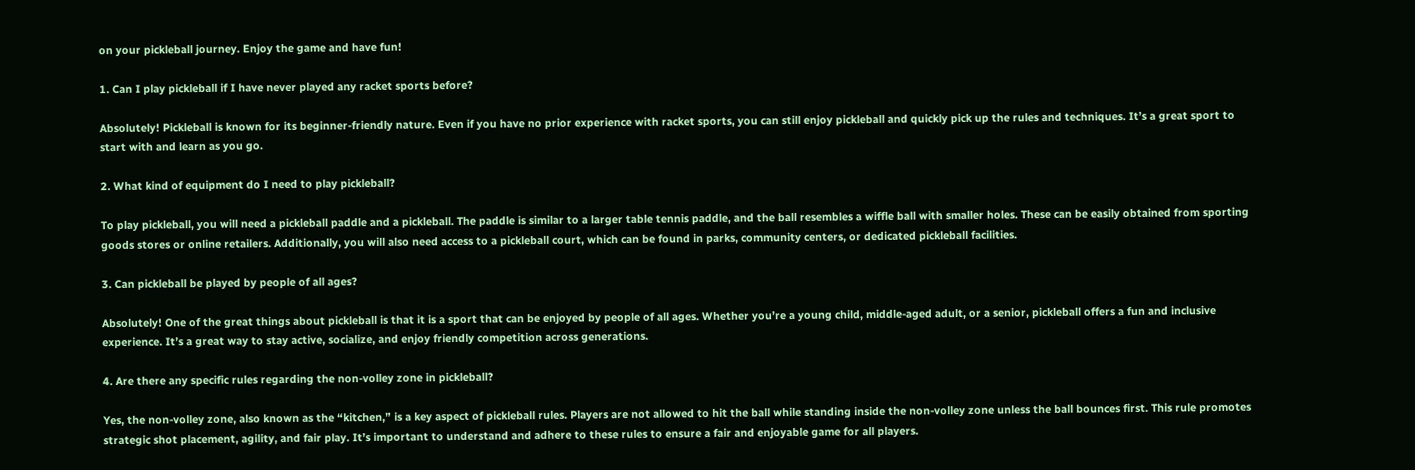on your pickleball journey. Enjoy the game and have fun!

1. Can I play pickleball if I have never played any racket sports before?

Absolutely! Pickleball is known for its beginner-friendly nature. Even if you have no prior experience with racket sports, you can still enjoy pickleball and quickly pick up the rules and techniques. It’s a great sport to start with and learn as you go.

2. What kind of equipment do I need to play pickleball?

To play pickleball, you will need a pickleball paddle and a pickleball. The paddle is similar to a larger table tennis paddle, and the ball resembles a wiffle ball with smaller holes. These can be easily obtained from sporting goods stores or online retailers. Additionally, you will also need access to a pickleball court, which can be found in parks, community centers, or dedicated pickleball facilities.

3. Can pickleball be played by people of all ages?

Absolutely! One of the great things about pickleball is that it is a sport that can be enjoyed by people of all ages. Whether you’re a young child, middle-aged adult, or a senior, pickleball offers a fun and inclusive experience. It’s a great way to stay active, socialize, and enjoy friendly competition across generations.

4. Are there any specific rules regarding the non-volley zone in pickleball?

Yes, the non-volley zone, also known as the “kitchen,” is a key aspect of pickleball rules. Players are not allowed to hit the ball while standing inside the non-volley zone unless the ball bounces first. This rule promotes strategic shot placement, agility, and fair play. It’s important to understand and adhere to these rules to ensure a fair and enjoyable game for all players.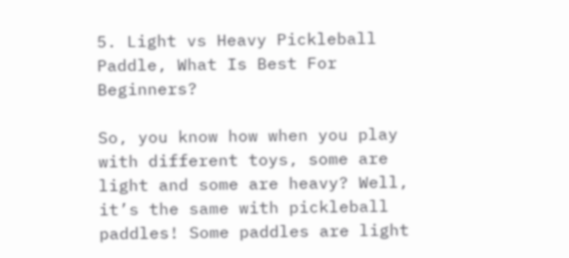5. Light vs Heavy Pickleball Paddle, What Is Best For Beginners?

So, you know how when you play with different toys, some are light and some are heavy? Well, it’s the same with pickleball paddles! Some paddles are light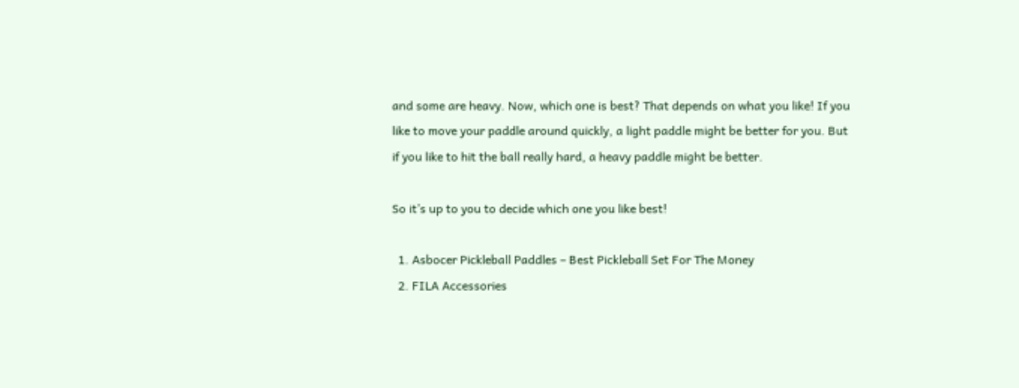and some are heavy. Now, which one is best? That depends on what you like! If you like to move your paddle around quickly, a light paddle might be better for you. But if you like to hit the ball really hard, a heavy paddle might be better.

So it’s up to you to decide which one you like best!

  1. Asbocer Pickleball Paddles – Best Pickleball Set For The Money
  2. FILA Accessories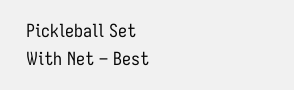Pickleball Set With Net – Best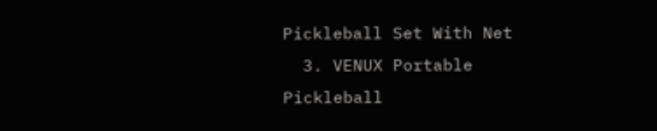Pickleball Set With Net
  3. VENUX Portable Pickleball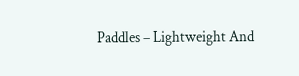Paddles – Lightweight And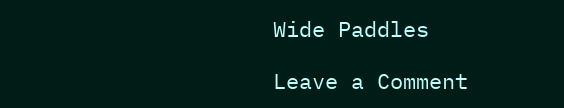Wide Paddles

Leave a Comment